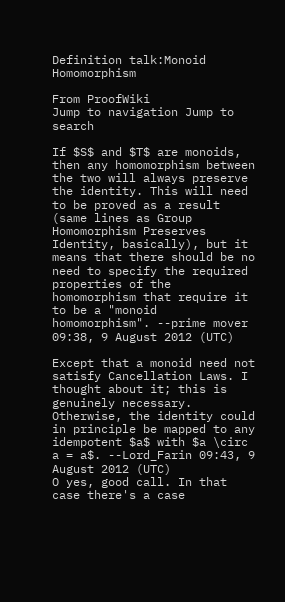Definition talk:Monoid Homomorphism

From ProofWiki
Jump to navigation Jump to search

If $S$ and $T$ are monoids, then any homomorphism between the two will always preserve the identity. This will need to be proved as a result (same lines as Group Homomorphism Preserves Identity, basically), but it means that there should be no need to specify the required properties of the homomorphism that require it to be a "monoid homomorphism". --prime mover 09:38, 9 August 2012 (UTC)

Except that a monoid need not satisfy Cancellation Laws. I thought about it; this is genuinely necessary. Otherwise, the identity could in principle be mapped to any idempotent $a$ with $a \circ a = a$. --Lord_Farin 09:43, 9 August 2012 (UTC)
O yes, good call. In that case there's a case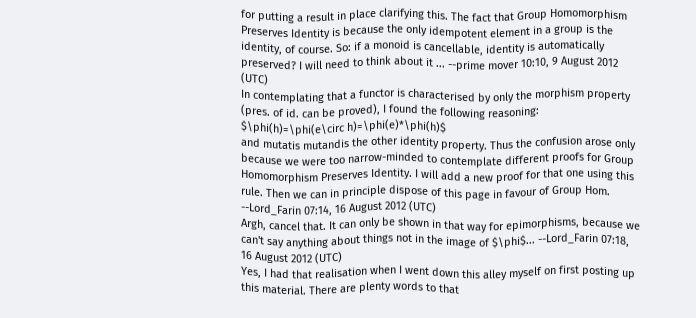for putting a result in place clarifying this. The fact that Group Homomorphism Preserves Identity is because the only idempotent element in a group is the identity, of course. So: if a monoid is cancellable, identity is automatically preserved? I will need to think about it ... --prime mover 10:10, 9 August 2012 (UTC)
In contemplating that a functor is characterised by only the morphism property (pres. of id. can be proved), I found the following reasoning:
$\phi(h)=\phi(e\circ h)=\phi(e)*\phi(h)$
and mutatis mutandis the other identity property. Thus the confusion arose only because we were too narrow-minded to contemplate different proofs for Group Homomorphism Preserves Identity. I will add a new proof for that one using this rule. Then we can in principle dispose of this page in favour of Group Hom. --Lord_Farin 07:14, 16 August 2012 (UTC)
Argh, cancel that. It can only be shown in that way for epimorphisms, because we can't say anything about things not in the image of $\phi$... --Lord_Farin 07:18, 16 August 2012 (UTC)
Yes, I had that realisation when I went down this alley myself on first posting up this material. There are plenty words to that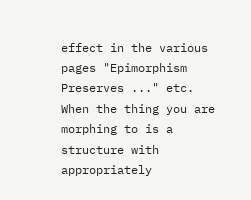effect in the various pages "Epimorphism Preserves ..." etc. When the thing you are morphing to is a structure with appropriately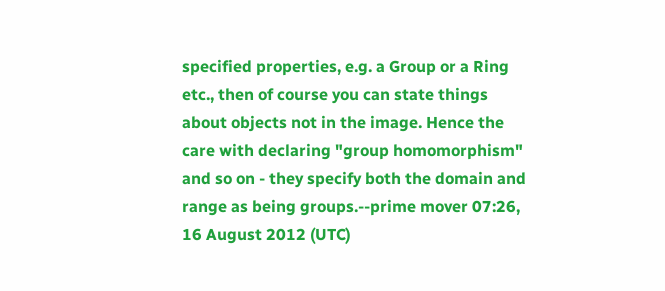specified properties, e.g. a Group or a Ring etc., then of course you can state things about objects not in the image. Hence the care with declaring "group homomorphism" and so on - they specify both the domain and range as being groups.--prime mover 07:26, 16 August 2012 (UTC)